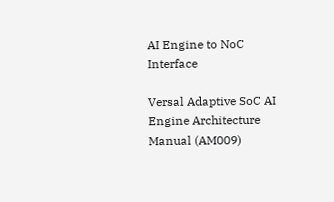AI Engine to NoC Interface

Versal Adaptive SoC AI Engine Architecture Manual (AM009)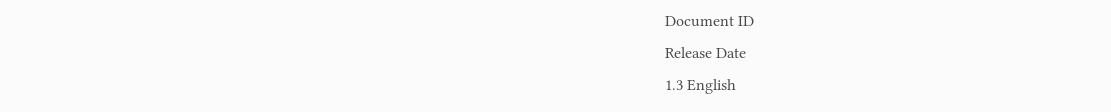Document ID
Release Date
1.3 English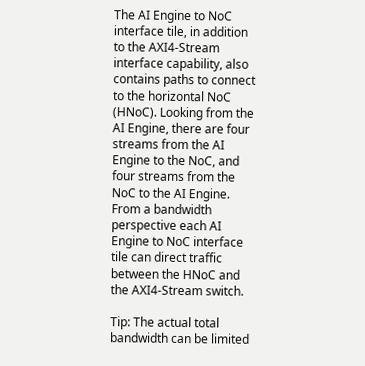The AI Engine to NoC interface tile, in addition to the AXI4-Stream interface capability, also contains paths to connect to the horizontal NoC (HNoC). Looking from the AI Engine, there are four streams from the AI Engine to the NoC, and four streams from the NoC to the AI Engine. From a bandwidth perspective each AI Engine to NoC interface tile can direct traffic between the HNoC and the AXI4-Stream switch.

Tip: The actual total bandwidth can be limited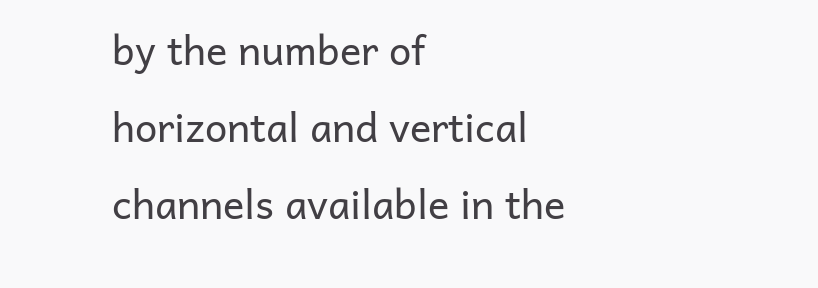by the number of horizontal and vertical channels available in the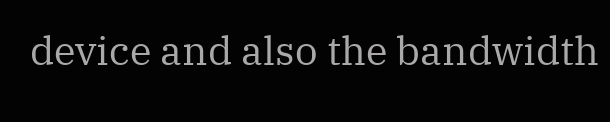device and also the bandwidth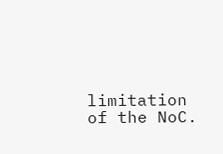limitation of the NoC.